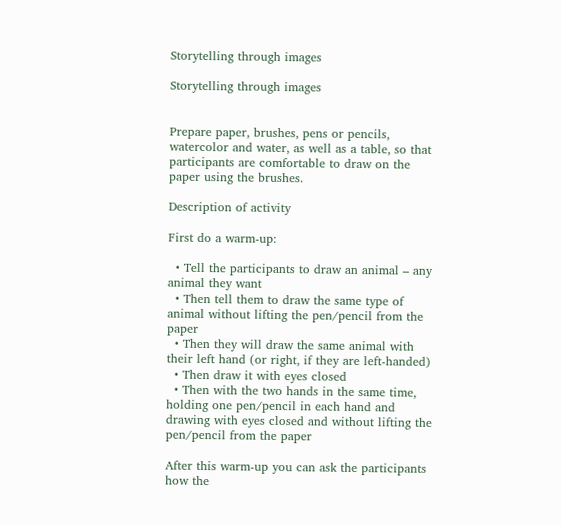Storytelling through images

Storytelling through images


Prepare paper, brushes, pens or pencils,  watercolor and water, as well as a table, so that participants are comfortable to draw on the paper using the brushes.

Description of activity

First do a warm-up:

  • Tell the participants to draw an animal – any animal they want
  • Then tell them to draw the same type of animal without lifting the pen/pencil from the paper
  • Then they will draw the same animal with their left hand (or right, if they are left-handed)
  • Then draw it with eyes closed
  • Then with the two hands in the same time, holding one pen/pencil in each hand and drawing with eyes closed and without lifting the pen/pencil from the paper

After this warm-up you can ask the participants how the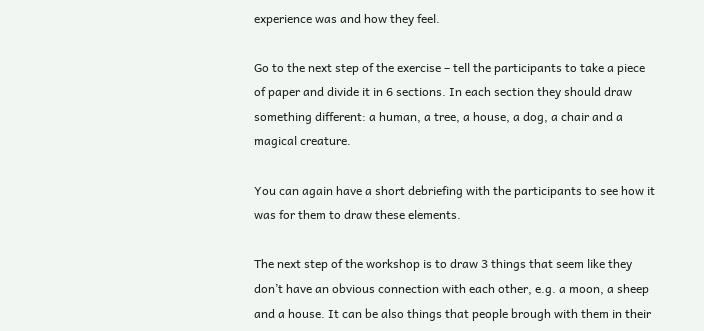experience was and how they feel.

Go to the next step of the exercise – tell the participants to take a piece of paper and divide it in 6 sections. In each section they should draw something different: a human, a tree, a house, a dog, a chair and a magical creature.

You can again have a short debriefing with the participants to see how it was for them to draw these elements.

The next step of the workshop is to draw 3 things that seem like they don’t have an obvious connection with each other, e.g. a moon, a sheep and a house. It can be also things that people brough with them in their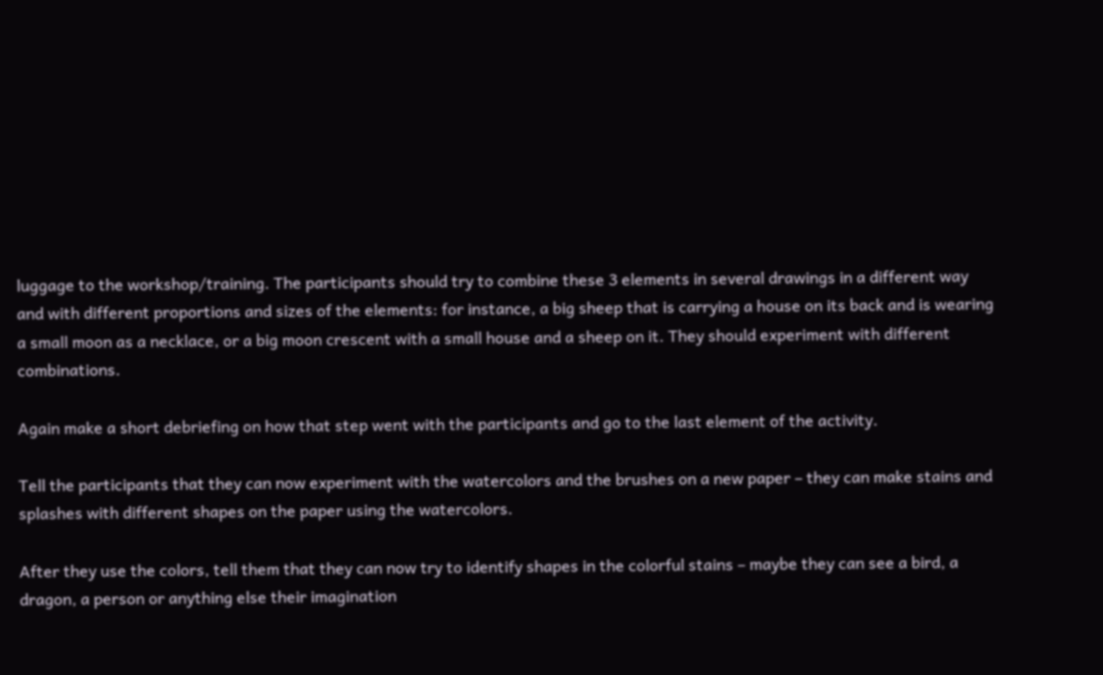luggage to the workshop/training. The participants should try to combine these 3 elements in several drawings in a different way and with different proportions and sizes of the elements: for instance, a big sheep that is carrying a house on its back and is wearing a small moon as a necklace, or a big moon crescent with a small house and a sheep on it. They should experiment with different combinations.

Again make a short debriefing on how that step went with the participants and go to the last element of the activity.

Tell the participants that they can now experiment with the watercolors and the brushes on a new paper – they can make stains and splashes with different shapes on the paper using the watercolors.

After they use the colors, tell them that they can now try to identify shapes in the colorful stains – maybe they can see a bird, a dragon, a person or anything else their imagination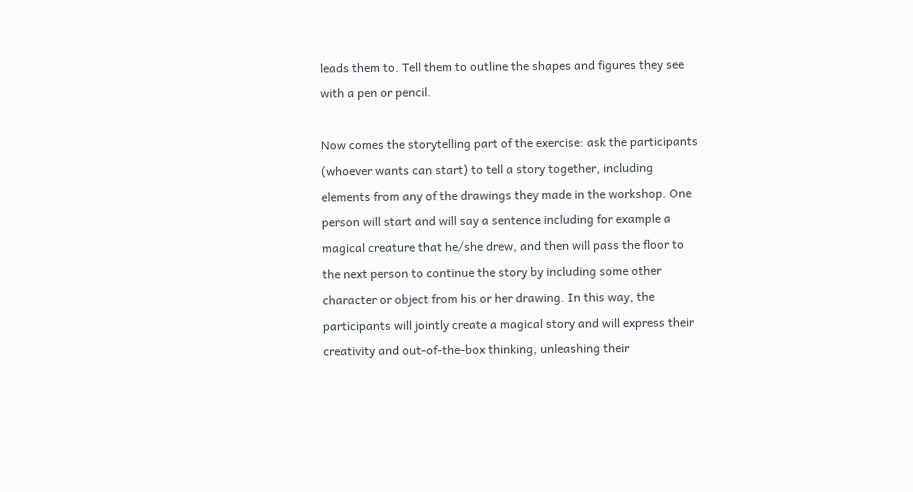leads them to. Tell them to outline the shapes and figures they see with a pen or pencil.

Now comes the storytelling part of the exercise: ask the participants (whoever wants can start) to tell a story together, including elements from any of the drawings they made in the workshop. One person will start and will say a sentence including for example a magical creature that he/she drew, and then will pass the floor to the next person to continue the story by including some other character or object from his or her drawing. In this way, the participants will jointly create a magical story and will express their creativity and out-of-the-box thinking, unleashing their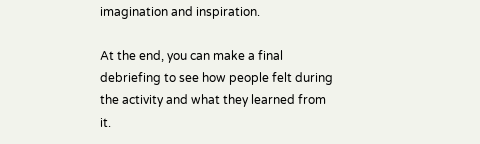imagination and inspiration.

At the end, you can make a final debriefing to see how people felt during the activity and what they learned from it.